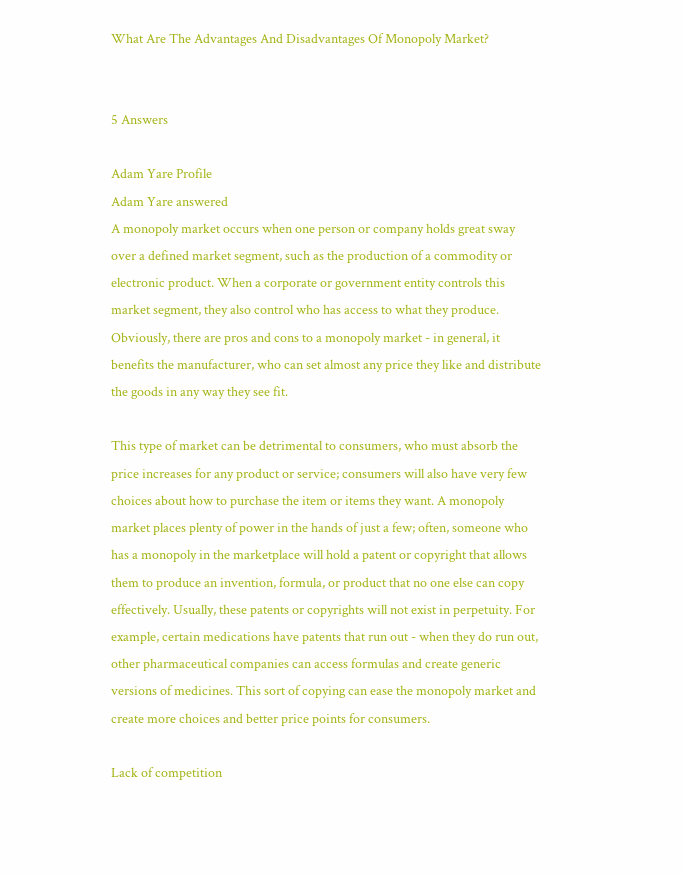What Are The Advantages And Disadvantages Of Monopoly Market?


5 Answers

Adam Yare Profile
Adam Yare answered
A monopoly market occurs when one person or company holds great sway over a defined market segment, such as the production of a commodity or electronic product. When a corporate or government entity controls this market segment, they also control who has access to what they produce. Obviously, there are pros and cons to a monopoly market - in general, it benefits the manufacturer, who can set almost any price they like and distribute the goods in any way they see fit.

This type of market can be detrimental to consumers, who must absorb the price increases for any product or service; consumers will also have very few choices about how to purchase the item or items they want. A monopoly market places plenty of power in the hands of just a few; often, someone who has a monopoly in the marketplace will hold a patent or copyright that allows them to produce an invention, formula, or product that no one else can copy effectively. Usually, these patents or copyrights will not exist in perpetuity. For example, certain medications have patents that run out - when they do run out, other pharmaceutical companies can access formulas and create generic versions of medicines. This sort of copying can ease the monopoly market and create more choices and better price points for consumers.

Lack of competition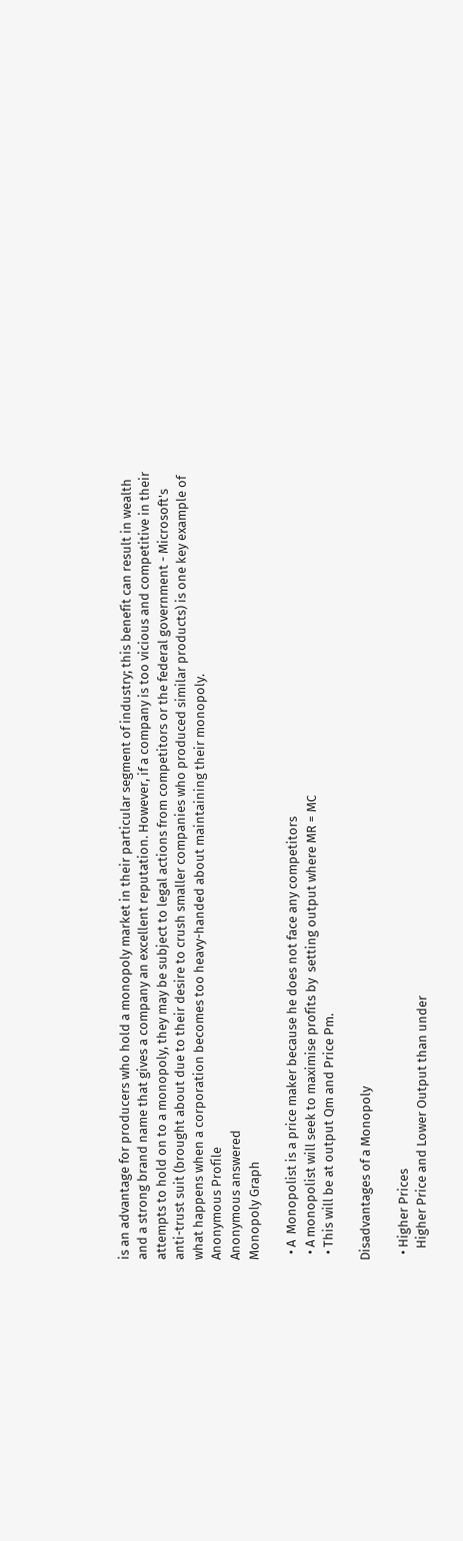is an advantage for producers who hold a monopoly market in their particular segment of industry; this benefit can result in wealth and a strong brand name that gives a company an excellent reputation. However, if a company is too vicious and competitive in their attempts to hold on to a monopoly, they may be subject to legal actions from competitors or the federal government - Microsoft's anti-trust suit (brought about due to their desire to crush smaller companies who produced similar products) is one key example of what happens when a corporation becomes too heavy-handed about maintaining their monopoly.
Anonymous Profile
Anonymous answered
Monopoly Graph

  • A  Monopolist is a price maker because he does not face any competitors
  • A monopolist will seek to maximise profits by  setting output where MR = MC
  • This will be at output Qm and Price Pm.

Disadvantages of a Monopoly

  • Higher Prices
    Higher Price and Lower Output than under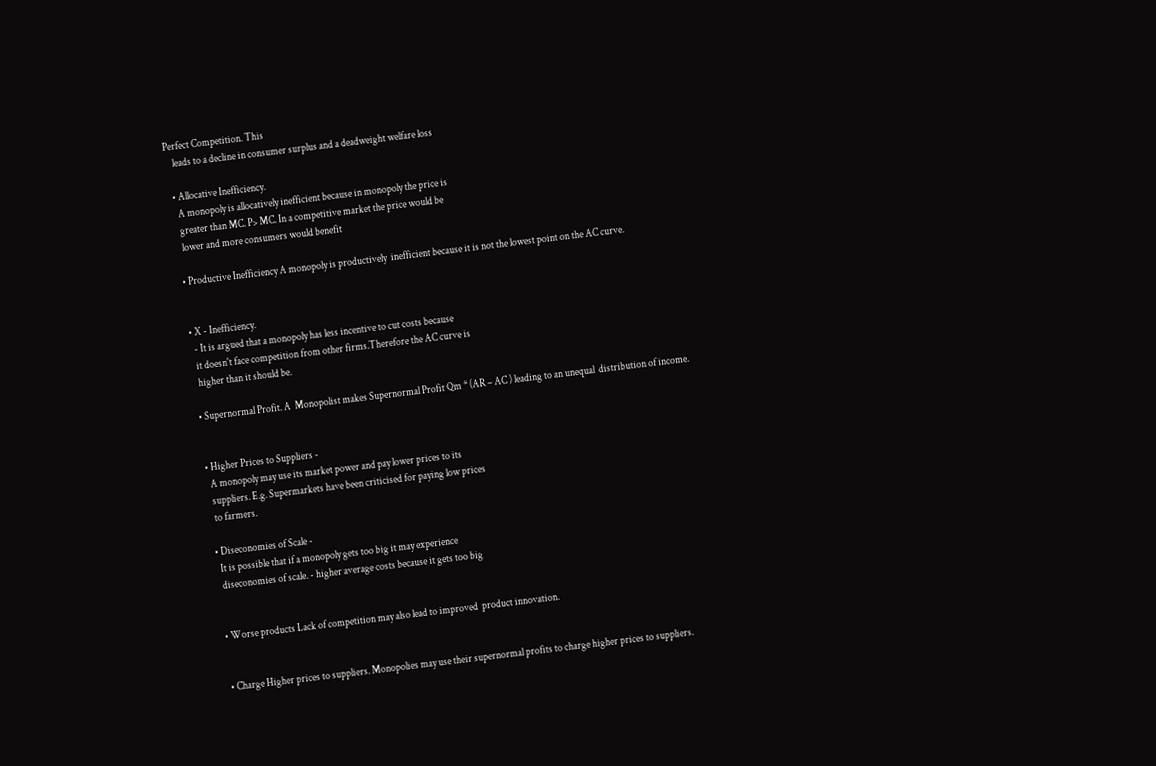Perfect Competition. This
    leads to a decline in consumer surplus and a deadweight welfare loss

  • Allocative Inefficiency.
    A monopoly is allocatively inefficient because in monopoly the price is
    greater than MC. P> MC. In a competitive market the price would be
    lower and more consumers would benefit

  • Productive Inefficiency A monopoly is productively  inefficient because it is not the lowest point on the AC curve.


  • X - Inefficiency.
    - It is argued that a monopoly has less incentive to cut costs because
    it doesn't face competition from other firms.Therefore the AC curve is
    higher than it should be.

  • Supernormal Profit. A  Monopolist makes Supernormal Profit Qm * (AR – AC ) leading to an unequal  distribution of income.


  • Higher Prices to Suppliers -
    A monopoly may use its market power and pay lower prices to its
    suppliers. E.g. Supermarkets have been criticised for paying low prices
    to farmers.

  • Diseconomies of Scale -
    It is possible that if a monopoly gets too big it may experience
    diseconomies of scale. - higher average costs because it gets too big


  • Worse products Lack of competition may also lead to improved  product innovation.


  • Charge Higher prices to suppliers. Monopolies may use their supernormal profits to charge higher prices to suppliers.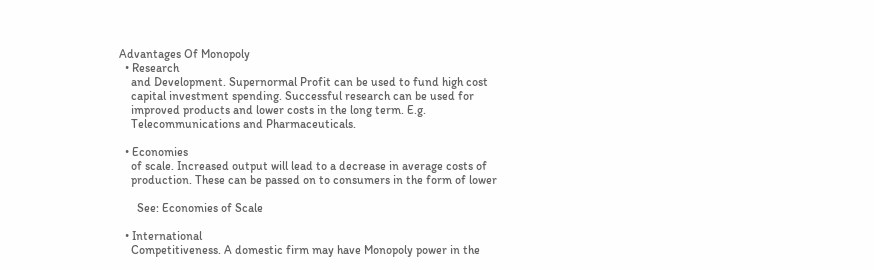Advantages Of Monopoly
  • Research
    and Development. Supernormal Profit can be used to fund high cost
    capital investment spending. Successful research can be used for
    improved products and lower costs in the long term. E.g.
    Telecommunications and Pharmaceuticals.

  • Economies
    of scale. Increased output will lead to a decrease in average costs of
    production. These can be passed on to consumers in the form of lower

      See: Economies of Scale

  • International
    Competitiveness. A domestic firm may have Monopoly power in the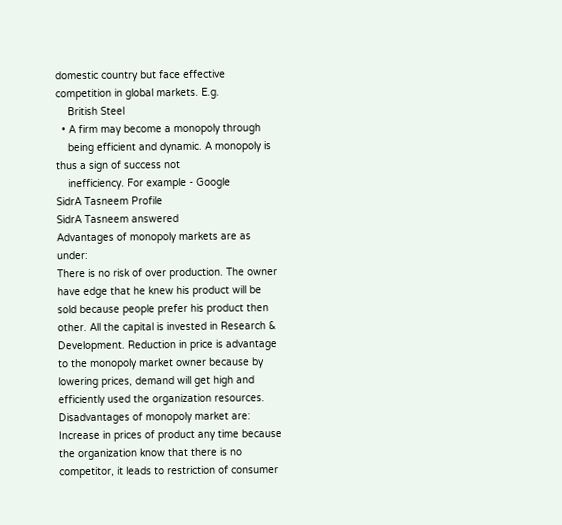domestic country but face effective competition in global markets. E.g.
    British Steel
  • A firm may become a monopoly through
    being efficient and dynamic. A monopoly is thus a sign of success not
    inefficiency. For example - Google
SidrA Tasneem Profile
SidrA Tasneem answered
Advantages of monopoly markets are as under:
There is no risk of over production. The owner have edge that he knew his product will be sold because people prefer his product then other. All the capital is invested in Research & Development. Reduction in price is advantage to the monopoly market owner because by lowering prices, demand will get high and efficiently used the organization resources.
Disadvantages of monopoly market are:
Increase in prices of product any time because the organization know that there is no competitor, it leads to restriction of consumer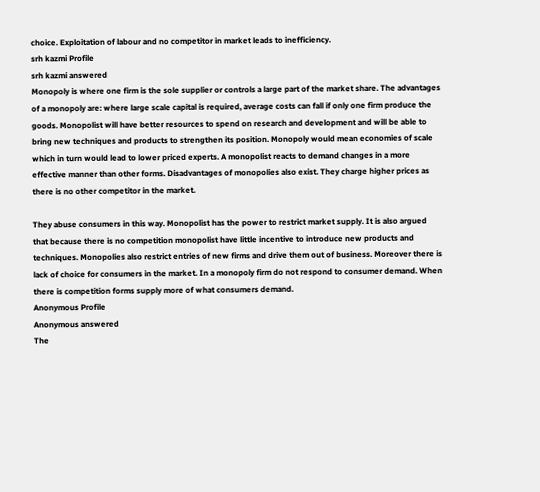choice. Exploitation of labour and no competitor in market leads to inefficiency.
srh kazmi Profile
srh kazmi answered
Monopoly is where one firm is the sole supplier or controls a large part of the market share. The advantages of a monopoly are: where large scale capital is required, average costs can fall if only one firm produce the goods. Monopolist will have better resources to spend on research and development and will be able to bring new techniques and products to strengthen its position. Monopoly would mean economies of scale which in turn would lead to lower priced experts. A monopolist reacts to demand changes in a more effective manner than other forms. Disadvantages of monopolies also exist. They charge higher prices as there is no other competitor in the market.

They abuse consumers in this way. Monopolist has the power to restrict market supply. It is also argued that because there is no competition monopolist have little incentive to introduce new products and techniques. Monopolies also restrict entries of new firms and drive them out of business. Moreover there is lack of choice for consumers in the market. In a monopoly firm do not respond to consumer demand. When there is competition forms supply more of what consumers demand.
Anonymous Profile
Anonymous answered
The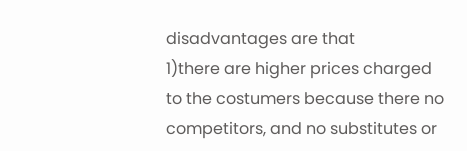disadvantages are that
1)there are higher prices charged to the costumers because there no competitors, and no substitutes or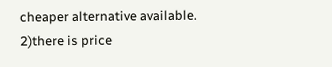cheaper alternative available.
2)there is price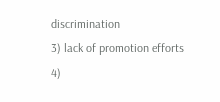discrimination
3) lack of promotion efforts
4)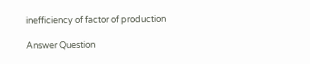inefficiency of factor of production

Answer Question